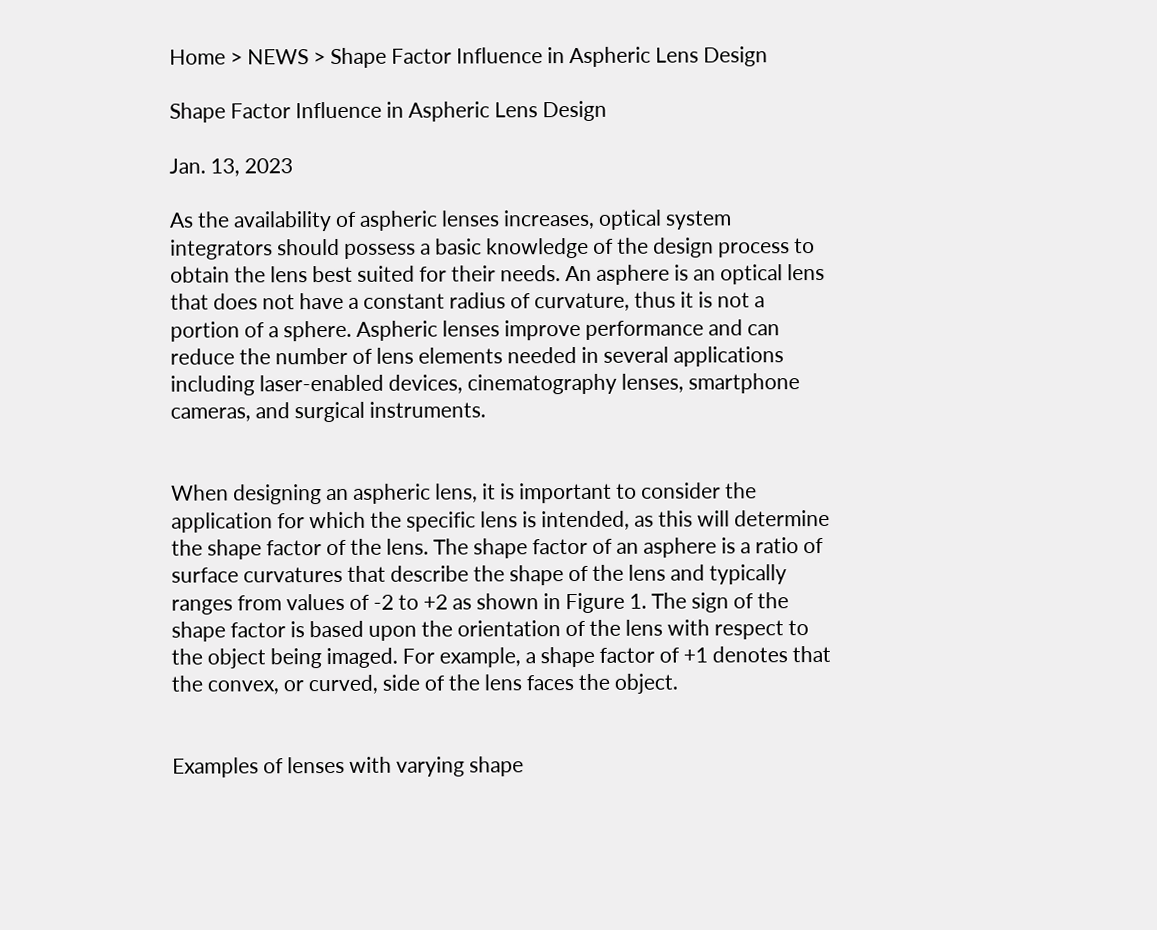Home > NEWS > Shape Factor Influence in Aspheric Lens Design

Shape Factor Influence in Aspheric Lens Design

Jan. 13, 2023

As the availability of aspheric lenses increases, optical system integrators should possess a basic knowledge of the design process to obtain the lens best suited for their needs. An asphere is an optical lens that does not have a constant radius of curvature, thus it is not a portion of a sphere. Aspheric lenses improve performance and can reduce the number of lens elements needed in several applications including laser-enabled devices, cinematography lenses, smartphone cameras, and surgical instruments.


When designing an aspheric lens, it is important to consider the application for which the specific lens is intended, as this will determine the shape factor of the lens. The shape factor of an asphere is a ratio of surface curvatures that describe the shape of the lens and typically ranges from values of -2 to +2 as shown in Figure 1. The sign of the shape factor is based upon the orientation of the lens with respect to the object being imaged. For example, a shape factor of +1 denotes that the convex, or curved, side of the lens faces the object.


Examples of lenses with varying shape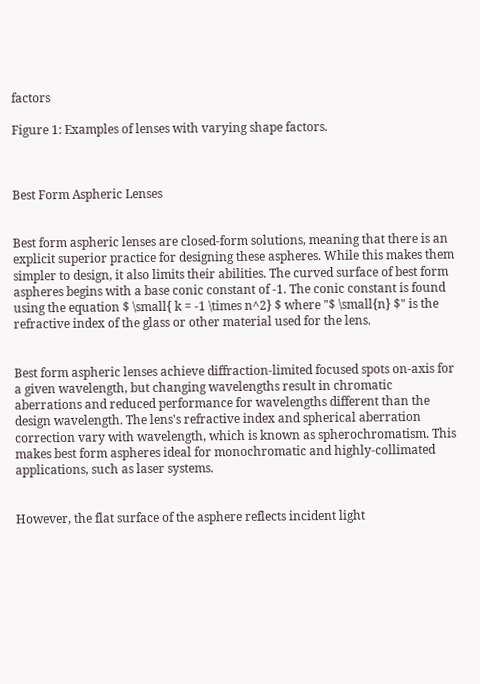factors

Figure 1: Examples of lenses with varying shape factors.



Best Form Aspheric Lenses


Best form aspheric lenses are closed-form solutions, meaning that there is an explicit superior practice for designing these aspheres. While this makes them simpler to design, it also limits their abilities. The curved surface of best form aspheres begins with a base conic constant of -1. The conic constant is found using the equation $ \small{ k = -1 \times n^2} $ where "$ \small{n} $" is the refractive index of the glass or other material used for the lens.


Best form aspheric lenses achieve diffraction-limited focused spots on-axis for a given wavelength, but changing wavelengths result in chromatic aberrations and reduced performance for wavelengths different than the design wavelength. The lens's refractive index and spherical aberration correction vary with wavelength, which is known as spherochromatism. This makes best form aspheres ideal for monochromatic and highly-collimated applications, such as laser systems.


However, the flat surface of the asphere reflects incident light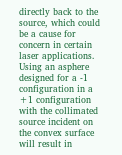directly back to the source, which could be a cause for concern in certain laser applications. Using an asphere designed for a -1 configuration in a +1 configuration with the collimated source incident on the convex surface will result in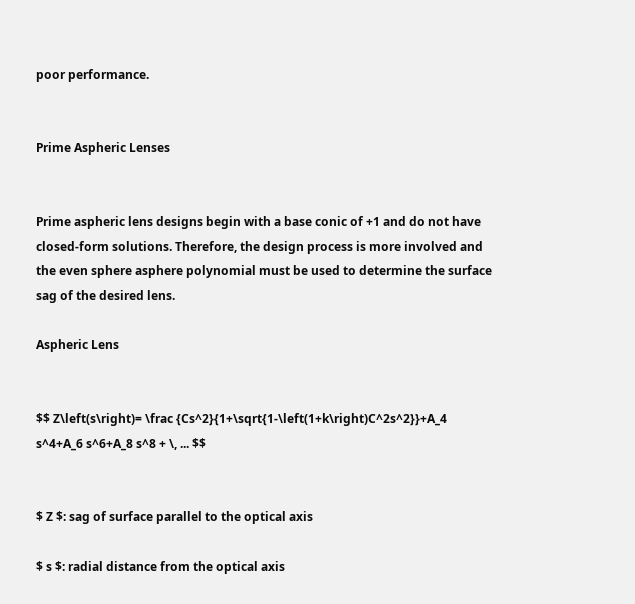poor performance.


Prime Aspheric Lenses


Prime aspheric lens designs begin with a base conic of +1 and do not have closed-form solutions. Therefore, the design process is more involved and the even sphere asphere polynomial must be used to determine the surface sag of the desired lens.

Aspheric Lens


$$ Z\left(s\right)= \frac {Cs^2}{1+\sqrt{1-\left(1+k\right)C^2s^2}}+A_4 s^4+A_6 s^6+A_8 s^8 + \, ... $$


$ Z $: sag of surface parallel to the optical axis

$ s $: radial distance from the optical axis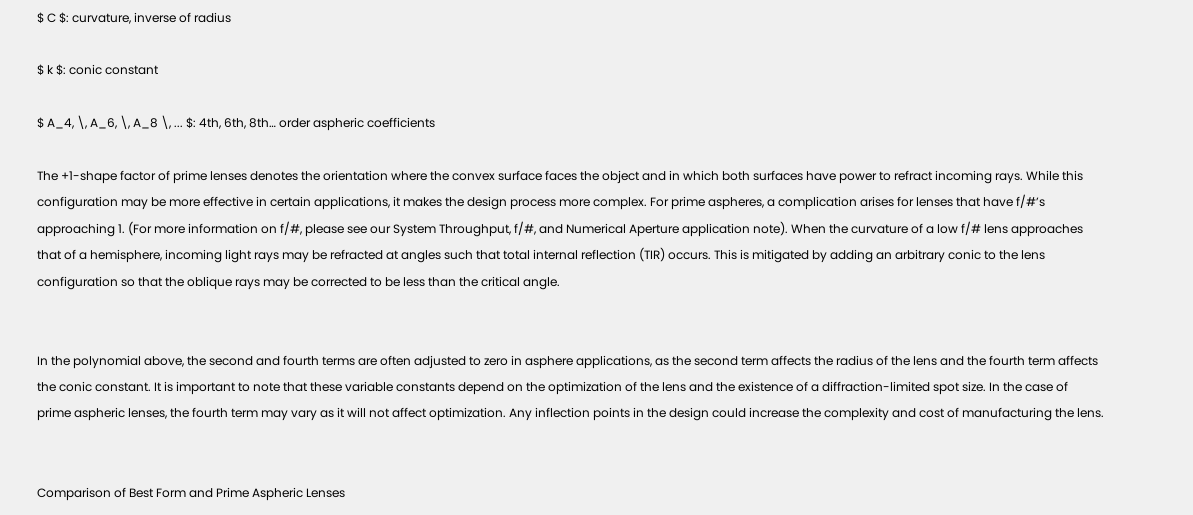$ C $: curvature, inverse of radius

$ k $: conic constant

$ A_4, \, A_6, \, A_8 \, ... $: 4th, 6th, 8th… order aspheric coefficients

The +1-shape factor of prime lenses denotes the orientation where the convex surface faces the object and in which both surfaces have power to refract incoming rays. While this configuration may be more effective in certain applications, it makes the design process more complex. For prime aspheres, a complication arises for lenses that have f/#’s approaching 1. (For more information on f/#, please see our System Throughput, f/#, and Numerical Aperture application note). When the curvature of a low f/# lens approaches that of a hemisphere, incoming light rays may be refracted at angles such that total internal reflection (TIR) occurs. This is mitigated by adding an arbitrary conic to the lens configuration so that the oblique rays may be corrected to be less than the critical angle.


In the polynomial above, the second and fourth terms are often adjusted to zero in asphere applications, as the second term affects the radius of the lens and the fourth term affects the conic constant. It is important to note that these variable constants depend on the optimization of the lens and the existence of a diffraction-limited spot size. In the case of prime aspheric lenses, the fourth term may vary as it will not affect optimization. Any inflection points in the design could increase the complexity and cost of manufacturing the lens.


Comparison of Best Form and Prime Aspheric Lenses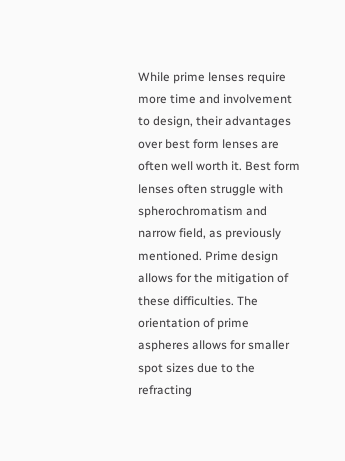While prime lenses require more time and involvement to design, their advantages over best form lenses are often well worth it. Best form lenses often struggle with spherochromatism and narrow field, as previously mentioned. Prime design allows for the mitigation of these difficulties. The orientation of prime aspheres allows for smaller spot sizes due to the refracting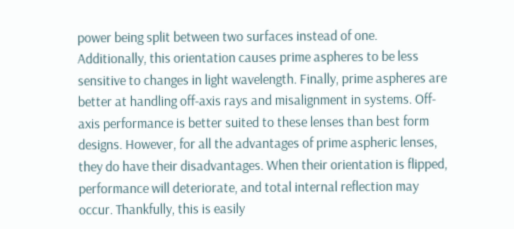power being split between two surfaces instead of one. Additionally, this orientation causes prime aspheres to be less sensitive to changes in light wavelength. Finally, prime aspheres are better at handling off-axis rays and misalignment in systems. Off-axis performance is better suited to these lenses than best form designs. However, for all the advantages of prime aspheric lenses, they do have their disadvantages. When their orientation is flipped, performance will deteriorate, and total internal reflection may occur. Thankfully, this is easily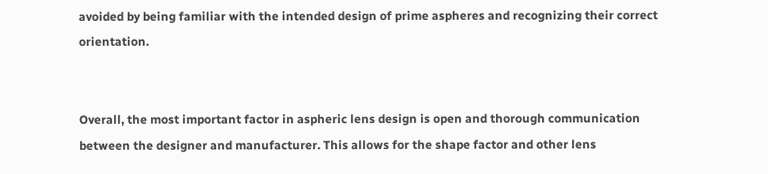avoided by being familiar with the intended design of prime aspheres and recognizing their correct orientation.


Overall, the most important factor in aspheric lens design is open and thorough communication between the designer and manufacturer. This allows for the shape factor and other lens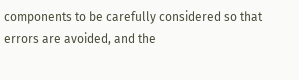components to be carefully considered so that errors are avoided, and the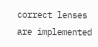correct lenses are implemented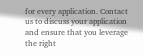for every application. Contact us to discuss your application and ensure that you leverage the right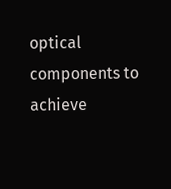optical components to achieve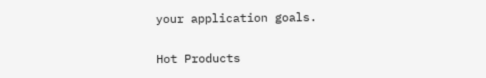your application goals.

Hot Products